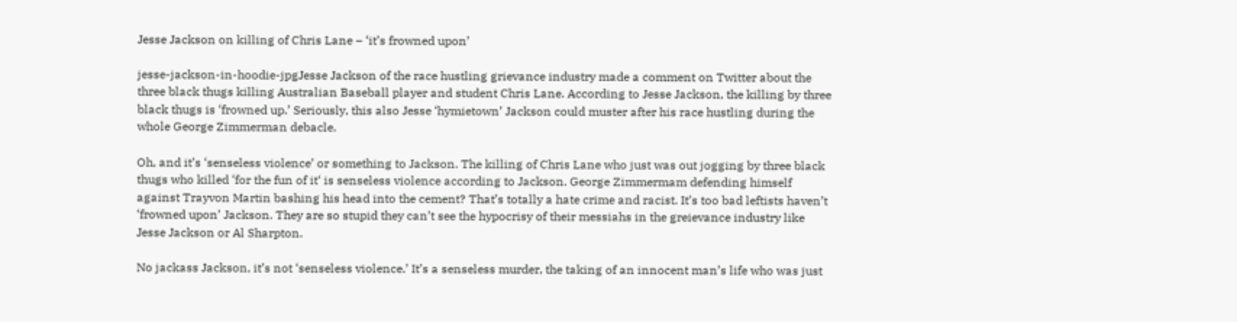Jesse Jackson on killing of Chris Lane – ‘it’s frowned upon’

jesse-jackson-in-hoodie-jpgJesse Jackson of the race hustling grievance industry made a comment on Twitter about the three black thugs killing Australian Baseball player and student Chris Lane. According to Jesse Jackson, the killing by three black thugs is ‘frowned up.’ Seriously, this also Jesse ‘hymietown’ Jackson could muster after his race hustling during the whole George Zimmerman debacle.

Oh, and it’s ‘senseless violence’ or something to Jackson. The killing of Chris Lane who just was out jogging by three black thugs who killed ‘for the fun of it‘ is senseless violence according to Jackson. George Zimmermam defending himself against Trayvon Martin bashing his head into the cement? That’s totally a hate crime and racist. It’s too bad leftists haven’t ‘frowned upon’ Jackson. They are so stupid they can’t see the hypocrisy of their messiahs in the greievance industry like Jesse Jackson or Al Sharpton.

No jackass Jackson, it’s not ‘senseless violence.’ It’s a senseless murder, the taking of an innocent man’s life who was just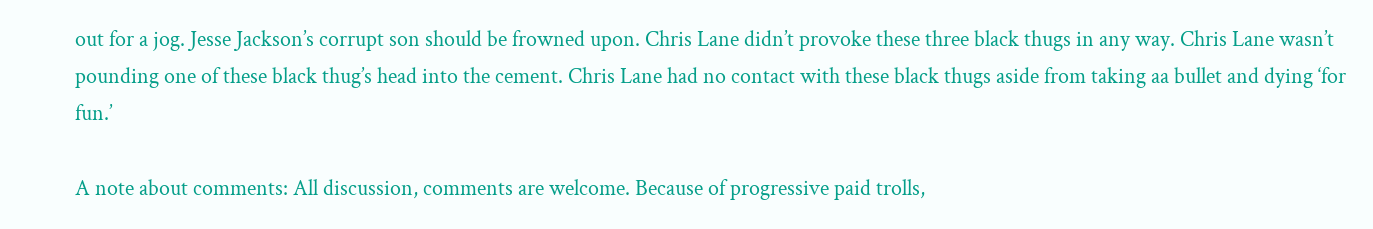out for a jog. Jesse Jackson’s corrupt son should be frowned upon. Chris Lane didn’t provoke these three black thugs in any way. Chris Lane wasn’t pounding one of these black thug’s head into the cement. Chris Lane had no contact with these black thugs aside from taking aa bullet and dying ‘for fun.’

A note about comments: All discussion, comments are welcome. Because of progressive paid trolls,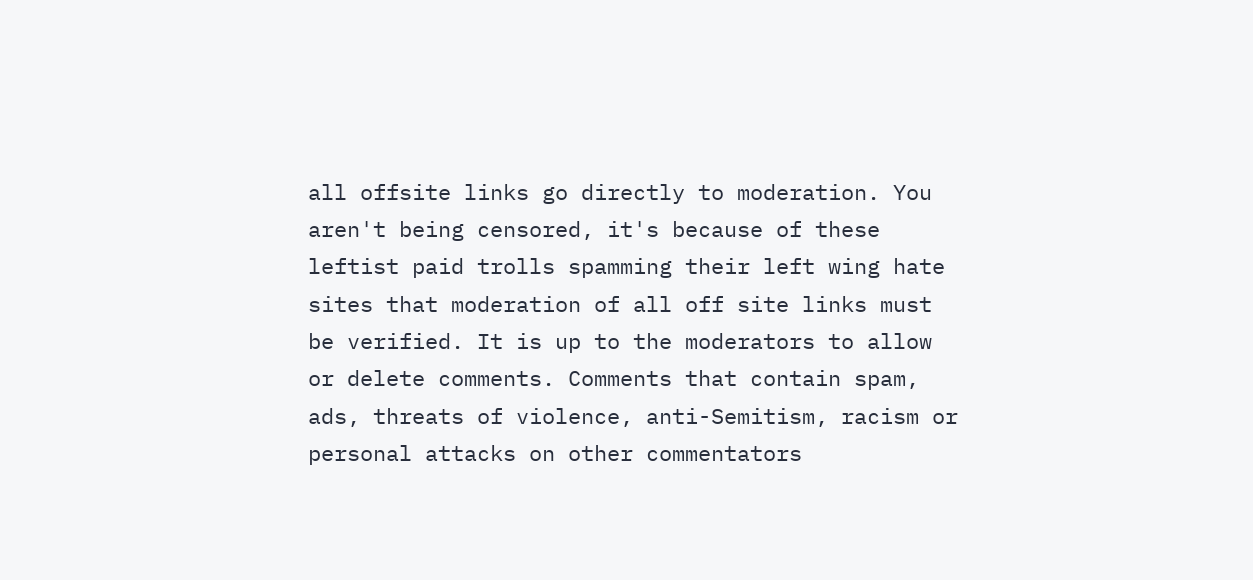all offsite links go directly to moderation. You aren't being censored, it's because of these leftist paid trolls spamming their left wing hate sites that moderation of all off site links must be verified. It is up to the moderators to allow or delete comments. Comments that contain spam, ads, threats of violence, anti-Semitism, racism or personal attacks on other commentators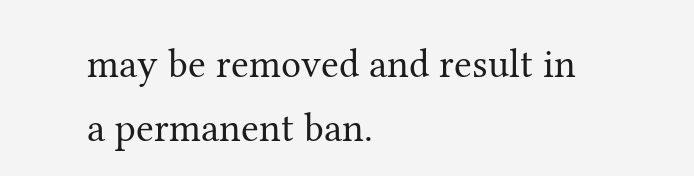may be removed and result in a permanent ban.